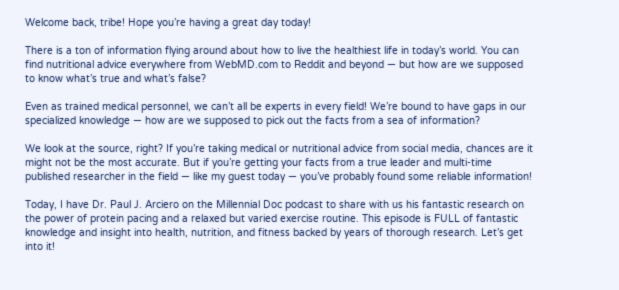Welcome back, tribe! Hope you’re having a great day today!

There is a ton of information flying around about how to live the healthiest life in today’s world. You can find nutritional advice everywhere from WebMD.com to Reddit and beyond — but how are we supposed to know what’s true and what’s false?

Even as trained medical personnel, we can’t all be experts in every field! We’re bound to have gaps in our specialized knowledge — how are we supposed to pick out the facts from a sea of information?

We look at the source, right? If you’re taking medical or nutritional advice from social media, chances are it might not be the most accurate. But if you’re getting your facts from a true leader and multi-time published researcher in the field — like my guest today — you’ve probably found some reliable information!

Today, I have Dr. Paul J. Arciero on the Millennial Doc podcast to share with us his fantastic research on the power of protein pacing and a relaxed but varied exercise routine. This episode is FULL of fantastic knowledge and insight into health, nutrition, and fitness backed by years of thorough research. Let’s get into it!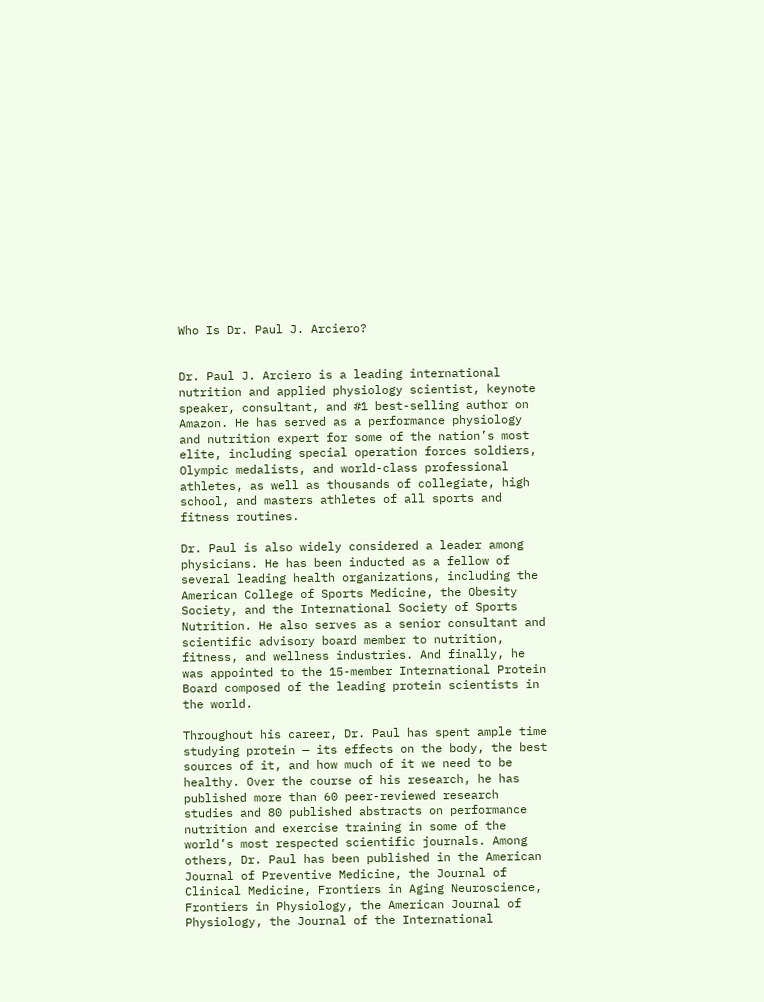Who Is Dr. Paul J. Arciero?


Dr. Paul J. Arciero is a leading international nutrition and applied physiology scientist, keynote speaker, consultant, and #1 best-selling author on Amazon. He has served as a performance physiology and nutrition expert for some of the nation’s most elite, including special operation forces soldiers, Olympic medalists, and world-class professional athletes, as well as thousands of collegiate, high school, and masters athletes of all sports and fitness routines.

Dr. Paul is also widely considered a leader among physicians. He has been inducted as a fellow of several leading health organizations, including the American College of Sports Medicine, the Obesity Society, and the International Society of Sports Nutrition. He also serves as a senior consultant and scientific advisory board member to nutrition, fitness, and wellness industries. And finally, he was appointed to the 15-member International Protein Board composed of the leading protein scientists in the world.

Throughout his career, Dr. Paul has spent ample time studying protein — its effects on the body, the best sources of it, and how much of it we need to be healthy. Over the course of his research, he has published more than 60 peer-reviewed research studies and 80 published abstracts on performance nutrition and exercise training in some of the world’s most respected scientific journals. Among others, Dr. Paul has been published in the American Journal of Preventive Medicine, the Journal of Clinical Medicine, Frontiers in Aging Neuroscience, Frontiers in Physiology, the American Journal of Physiology, the Journal of the International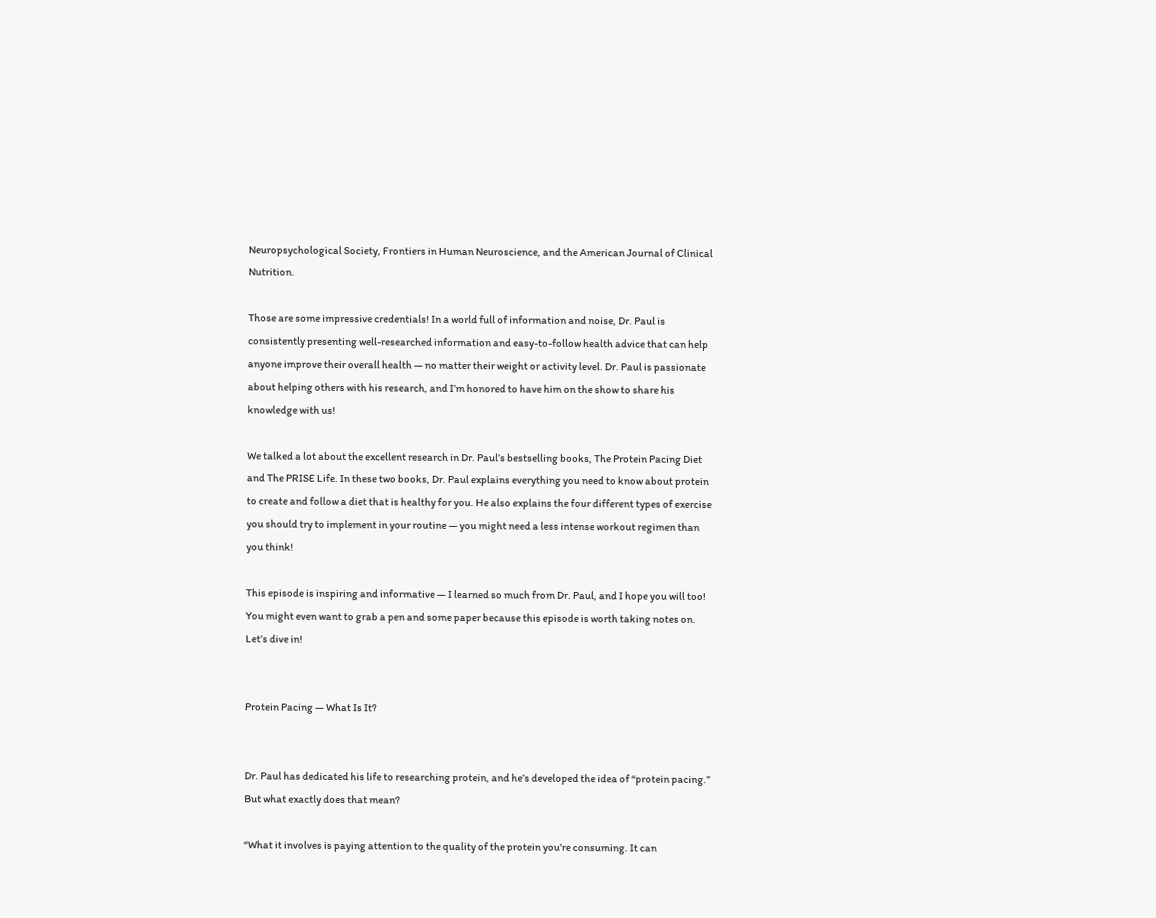Neuropsychological Society, Frontiers in Human Neuroscience, and the American Journal of Clinical Nutrition.

Those are some impressive credentials! In a world full of information and noise, Dr. Paul is consistently presenting well-researched information and easy-to-follow health advice that can help anyone improve their overall health — no matter their weight or activity level. Dr. Paul is passionate about helping others with his research, and I’m honored to have him on the show to share his knowledge with us!

We talked a lot about the excellent research in Dr. Paul’s bestselling books, The Protein Pacing Diet and The PRISE Life. In these two books, Dr. Paul explains everything you need to know about protein to create and follow a diet that is healthy for you. He also explains the four different types of exercise you should try to implement in your routine — you might need a less intense workout regimen than you think!

This episode is inspiring and informative — I learned so much from Dr. Paul, and I hope you will too! You might even want to grab a pen and some paper because this episode is worth taking notes on. Let’s dive in!


Protein Pacing — What Is It?


Dr. Paul has dedicated his life to researching protein, and he’s developed the idea of “protein pacing.” But what exactly does that mean?

“What it involves is paying attention to the quality of the protein you’re consuming. It can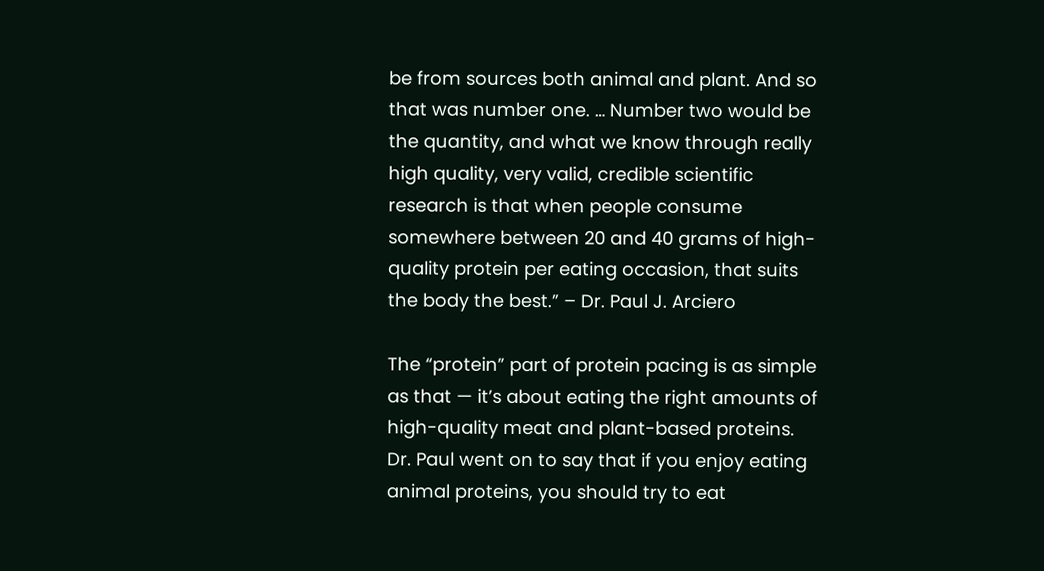be from sources both animal and plant. And so that was number one. … Number two would be the quantity, and what we know through really high quality, very valid, credible scientific research is that when people consume somewhere between 20 and 40 grams of high-quality protein per eating occasion, that suits the body the best.” – Dr. Paul J. Arciero

The “protein” part of protein pacing is as simple as that — it’s about eating the right amounts of high-quality meat and plant-based proteins. Dr. Paul went on to say that if you enjoy eating animal proteins, you should try to eat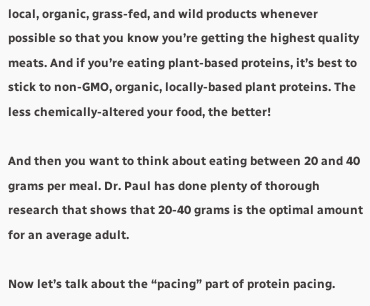local, organic, grass-fed, and wild products whenever possible so that you know you’re getting the highest quality meats. And if you’re eating plant-based proteins, it’s best to stick to non-GMO, organic, locally-based plant proteins. The less chemically-altered your food, the better!

And then you want to think about eating between 20 and 40 grams per meal. Dr. Paul has done plenty of thorough research that shows that 20-40 grams is the optimal amount for an average adult.

Now let’s talk about the “pacing” part of protein pacing.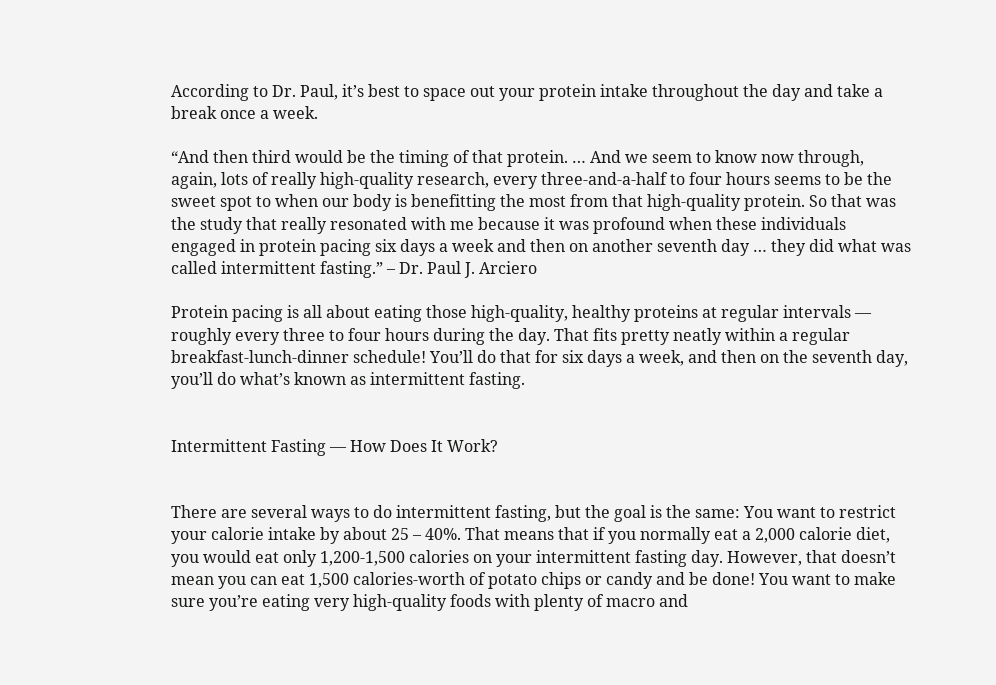According to Dr. Paul, it’s best to space out your protein intake throughout the day and take a break once a week.

“And then third would be the timing of that protein. … And we seem to know now through, again, lots of really high-quality research, every three-and-a-half to four hours seems to be the sweet spot to when our body is benefitting the most from that high-quality protein. So that was the study that really resonated with me because it was profound when these individuals engaged in protein pacing six days a week and then on another seventh day … they did what was called intermittent fasting.” – Dr. Paul J. Arciero

Protein pacing is all about eating those high-quality, healthy proteins at regular intervals — roughly every three to four hours during the day. That fits pretty neatly within a regular breakfast-lunch-dinner schedule! You’ll do that for six days a week, and then on the seventh day, you’ll do what’s known as intermittent fasting.


Intermittent Fasting — How Does It Work?


There are several ways to do intermittent fasting, but the goal is the same: You want to restrict your calorie intake by about 25 – 40%. That means that if you normally eat a 2,000 calorie diet, you would eat only 1,200-1,500 calories on your intermittent fasting day. However, that doesn’t mean you can eat 1,500 calories-worth of potato chips or candy and be done! You want to make sure you’re eating very high-quality foods with plenty of macro and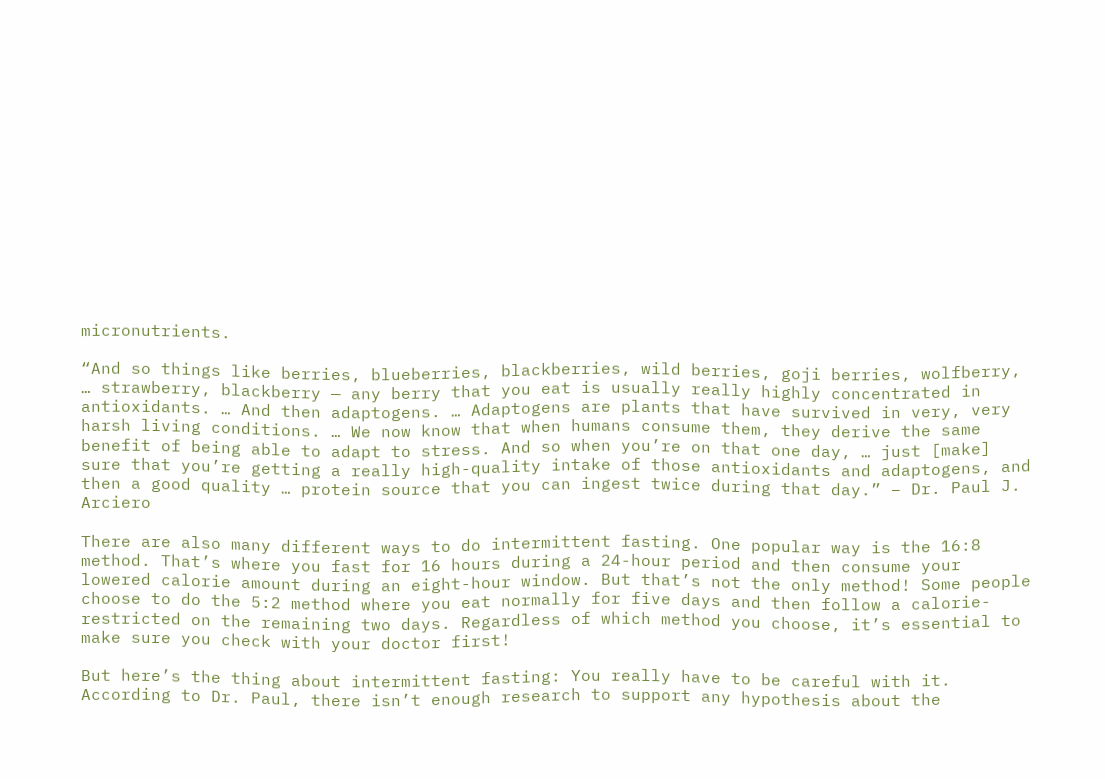micronutrients.

“And so things like berries, blueberries, blackberries, wild berries, goji berries, wolfberry, … strawberry, blackberry — any berry that you eat is usually really highly concentrated in antioxidants. … And then adaptogens. … Adaptogens are plants that have survived in very, very harsh living conditions. … We now know that when humans consume them, they derive the same benefit of being able to adapt to stress. And so when you’re on that one day, … just [make] sure that you’re getting a really high-quality intake of those antioxidants and adaptogens, and then a good quality … protein source that you can ingest twice during that day.” – Dr. Paul J. Arciero

There are also many different ways to do intermittent fasting. One popular way is the 16:8 method. That’s where you fast for 16 hours during a 24-hour period and then consume your lowered calorie amount during an eight-hour window. But that’s not the only method! Some people choose to do the 5:2 method where you eat normally for five days and then follow a calorie-restricted on the remaining two days. Regardless of which method you choose, it’s essential to make sure you check with your doctor first!

But here’s the thing about intermittent fasting: You really have to be careful with it. According to Dr. Paul, there isn’t enough research to support any hypothesis about the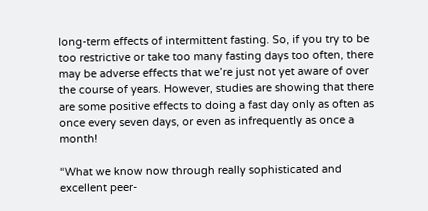long-term effects of intermittent fasting. So, if you try to be too restrictive or take too many fasting days too often, there may be adverse effects that we’re just not yet aware of over the course of years. However, studies are showing that there are some positive effects to doing a fast day only as often as once every seven days, or even as infrequently as once a month!

“What we know now through really sophisticated and excellent peer-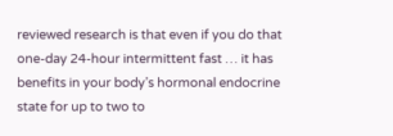reviewed research is that even if you do that one-day 24-hour intermittent fast … it has benefits in your body’s hormonal endocrine state for up to two to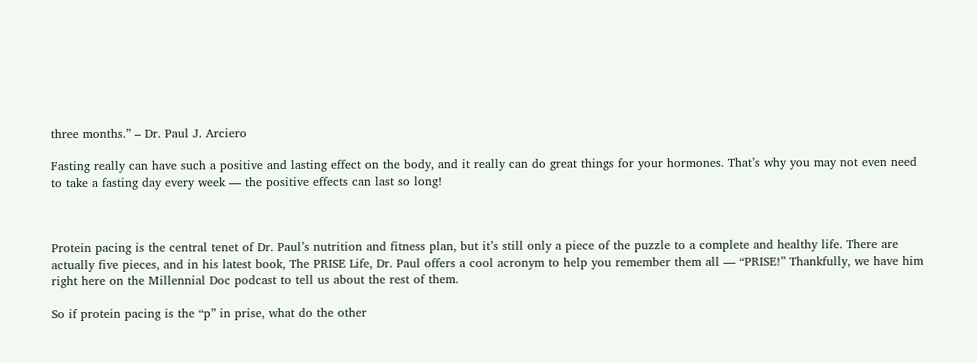three months.” – Dr. Paul J. Arciero

Fasting really can have such a positive and lasting effect on the body, and it really can do great things for your hormones. That’s why you may not even need to take a fasting day every week — the positive effects can last so long!



Protein pacing is the central tenet of Dr. Paul’s nutrition and fitness plan, but it’s still only a piece of the puzzle to a complete and healthy life. There are actually five pieces, and in his latest book, The PRISE Life, Dr. Paul offers a cool acronym to help you remember them all — “PRISE!” Thankfully, we have him right here on the Millennial Doc podcast to tell us about the rest of them.

So if protein pacing is the “p” in prise, what do the other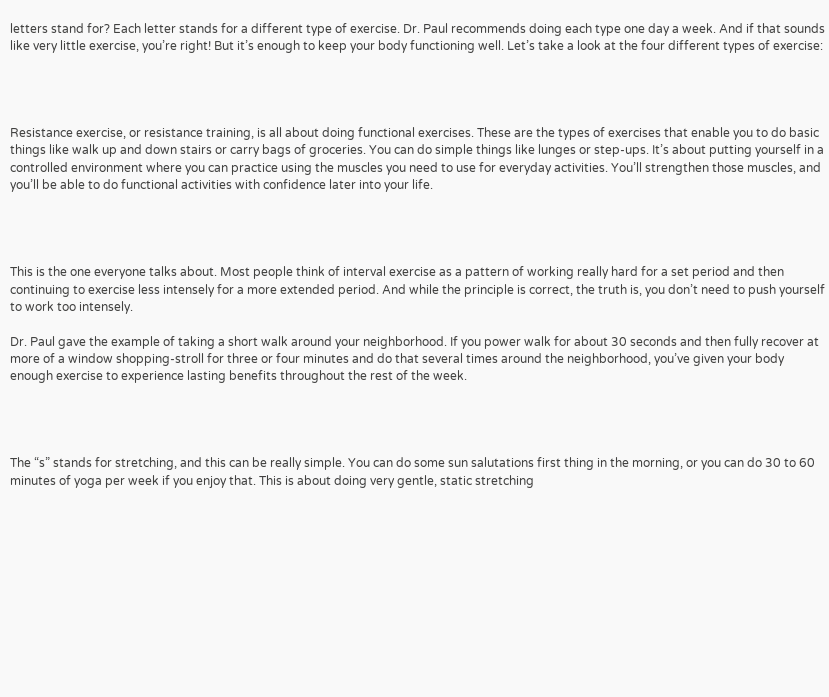letters stand for? Each letter stands for a different type of exercise. Dr. Paul recommends doing each type one day a week. And if that sounds like very little exercise, you’re right! But it’s enough to keep your body functioning well. Let’s take a look at the four different types of exercise:




Resistance exercise, or resistance training, is all about doing functional exercises. These are the types of exercises that enable you to do basic things like walk up and down stairs or carry bags of groceries. You can do simple things like lunges or step-ups. It’s about putting yourself in a controlled environment where you can practice using the muscles you need to use for everyday activities. You’ll strengthen those muscles, and you’ll be able to do functional activities with confidence later into your life.




This is the one everyone talks about. Most people think of interval exercise as a pattern of working really hard for a set period and then continuing to exercise less intensely for a more extended period. And while the principle is correct, the truth is, you don’t need to push yourself to work too intensely.

Dr. Paul gave the example of taking a short walk around your neighborhood. If you power walk for about 30 seconds and then fully recover at more of a window shopping-stroll for three or four minutes and do that several times around the neighborhood, you’ve given your body enough exercise to experience lasting benefits throughout the rest of the week.




The “s” stands for stretching, and this can be really simple. You can do some sun salutations first thing in the morning, or you can do 30 to 60 minutes of yoga per week if you enjoy that. This is about doing very gentle, static stretching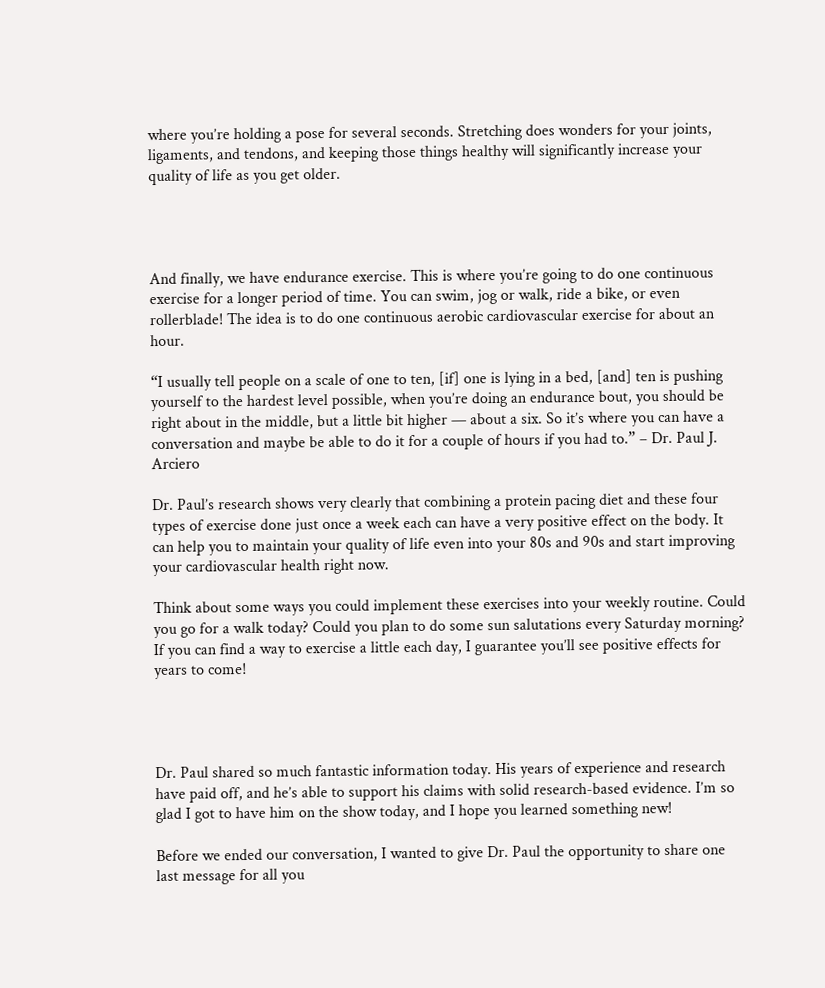where you’re holding a pose for several seconds. Stretching does wonders for your joints, ligaments, and tendons, and keeping those things healthy will significantly increase your quality of life as you get older.




And finally, we have endurance exercise. This is where you’re going to do one continuous exercise for a longer period of time. You can swim, jog or walk, ride a bike, or even rollerblade! The idea is to do one continuous aerobic cardiovascular exercise for about an hour.

“I usually tell people on a scale of one to ten, [if] one is lying in a bed, [and] ten is pushing yourself to the hardest level possible, when you’re doing an endurance bout, you should be right about in the middle, but a little bit higher — about a six. So it’s where you can have a conversation and maybe be able to do it for a couple of hours if you had to.” – Dr. Paul J. Arciero

Dr. Paul’s research shows very clearly that combining a protein pacing diet and these four types of exercise done just once a week each can have a very positive effect on the body. It can help you to maintain your quality of life even into your 80s and 90s and start improving your cardiovascular health right now.

Think about some ways you could implement these exercises into your weekly routine. Could you go for a walk today? Could you plan to do some sun salutations every Saturday morning? If you can find a way to exercise a little each day, I guarantee you’ll see positive effects for years to come!




Dr. Paul shared so much fantastic information today. His years of experience and research have paid off, and he’s able to support his claims with solid research-based evidence. I’m so glad I got to have him on the show today, and I hope you learned something new!

Before we ended our conversation, I wanted to give Dr. Paul the opportunity to share one last message for all you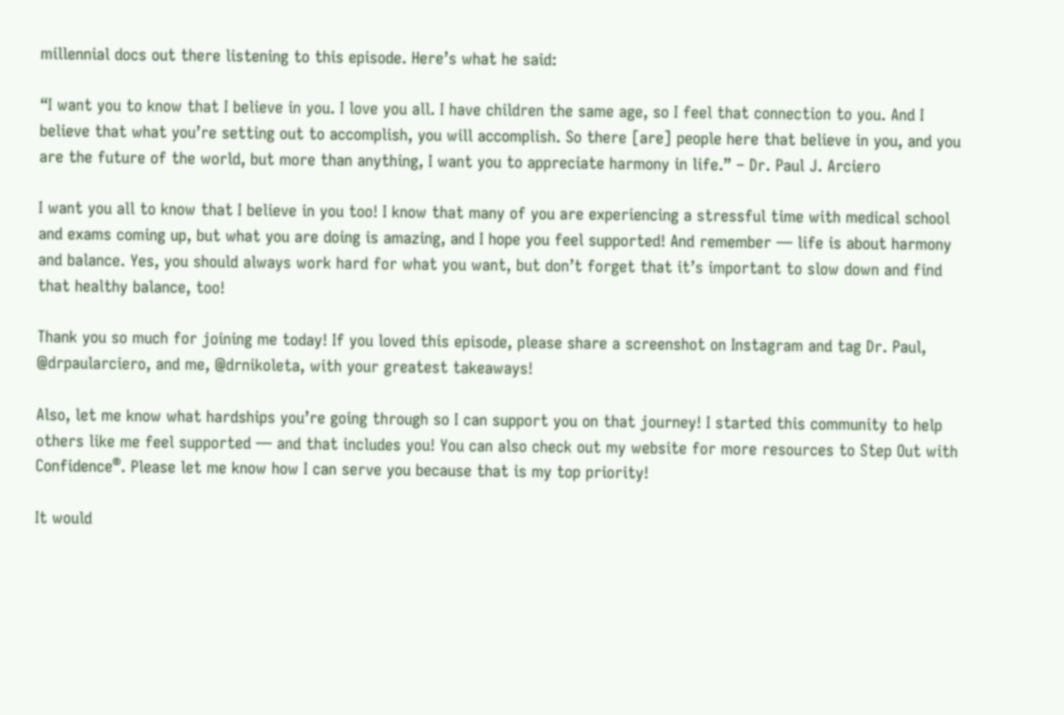millennial docs out there listening to this episode. Here’s what he said:

“I want you to know that I believe in you. I love you all. I have children the same age, so I feel that connection to you. And I believe that what you’re setting out to accomplish, you will accomplish. So there [are] people here that believe in you, and you are the future of the world, but more than anything, I want you to appreciate harmony in life.” – Dr. Paul J. Arciero

I want you all to know that I believe in you too! I know that many of you are experiencing a stressful time with medical school and exams coming up, but what you are doing is amazing, and I hope you feel supported! And remember — life is about harmony and balance. Yes, you should always work hard for what you want, but don’t forget that it’s important to slow down and find that healthy balance, too!

Thank you so much for joining me today! If you loved this episode, please share a screenshot on Instagram and tag Dr. Paul, @drpaularciero, and me, @drnikoleta, with your greatest takeaways!

Also, let me know what hardships you’re going through so I can support you on that journey! I started this community to help others like me feel supported — and that includes you! You can also check out my website for more resources to Step Out with Confidence®. Please let me know how I can serve you because that is my top priority!

It would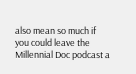also mean so much if you could leave the Millennial Doc podcast a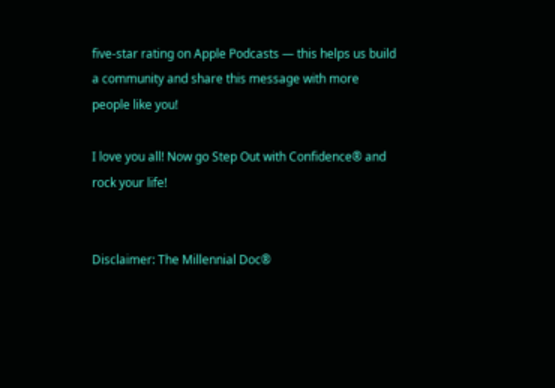five-star rating on Apple Podcasts — this helps us build a community and share this message with more people like you!

I love you all! Now go Step Out with Confidence® and rock your life!


Disclaimer: The Millennial Doc®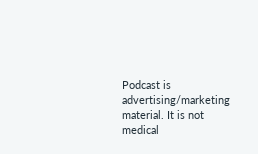Podcast is advertising/marketing material. It is not medical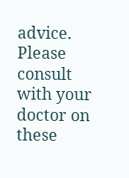advice. Please consult with your doctor on these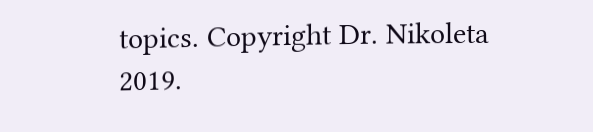topics. Copyright Dr. Nikoleta 2019.